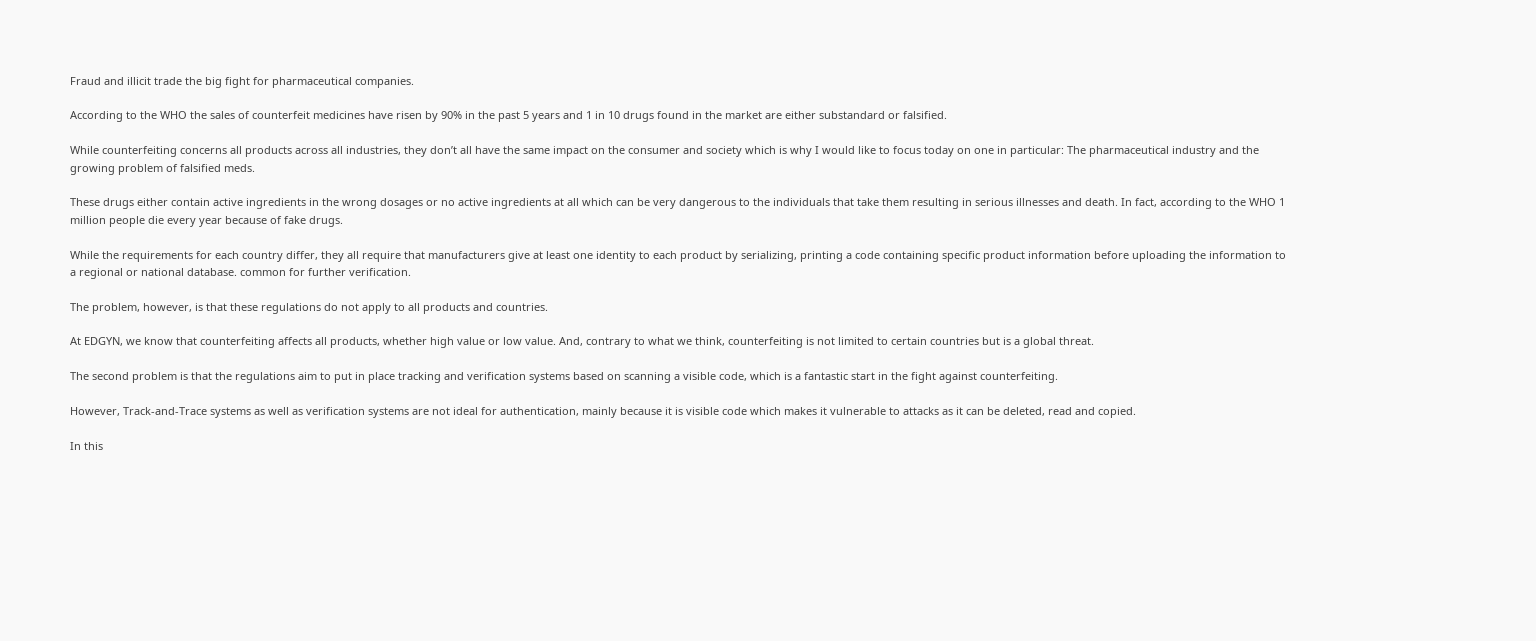Fraud and illicit trade the big fight for pharmaceutical companies.

According to the WHO the sales of counterfeit medicines have risen by 90% in the past 5 years and 1 in 10 drugs found in the market are either substandard or falsified.

While counterfeiting concerns all products across all industries, they don’t all have the same impact on the consumer and society which is why I would like to focus today on one in particular: The pharmaceutical industry and the growing problem of falsified meds.

These drugs either contain active ingredients in the wrong dosages or no active ingredients at all which can be very dangerous to the individuals that take them resulting in serious illnesses and death. In fact, according to the WHO 1 million people die every year because of fake drugs.

While the requirements for each country differ, they all require that manufacturers give at least one identity to each product by serializing, printing a code containing specific product information before uploading the information to a regional or national database. common for further verification.

The problem, however, is that these regulations do not apply to all products and countries.

At EDGYN, we know that counterfeiting affects all products, whether high value or low value. And, contrary to what we think, counterfeiting is not limited to certain countries but is a global threat.

The second problem is that the regulations aim to put in place tracking and verification systems based on scanning a visible code, which is a fantastic start in the fight against counterfeiting.

However, Track-and-Trace systems as well as verification systems are not ideal for authentication, mainly because it is visible code which makes it vulnerable to attacks as it can be deleted, read and copied.

In this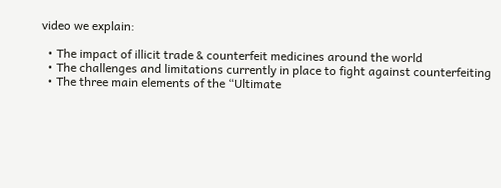video we explain:

  • The impact of illicit trade & counterfeit medicines around the world
  • The challenges and limitations currently in place to fight against counterfeiting
  • The three main elements of the “Ultimate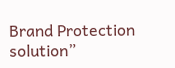Brand Protection solution”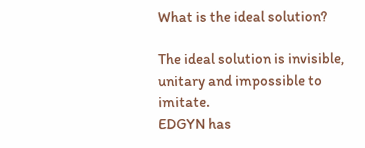What is the ideal solution?

The ideal solution is invisible, unitary and impossible to imitate.
EDGYN has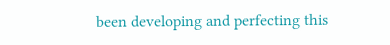been developing and perfecting this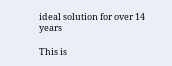ideal solution for over 14 years

This is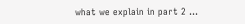what we explain in part 2 …